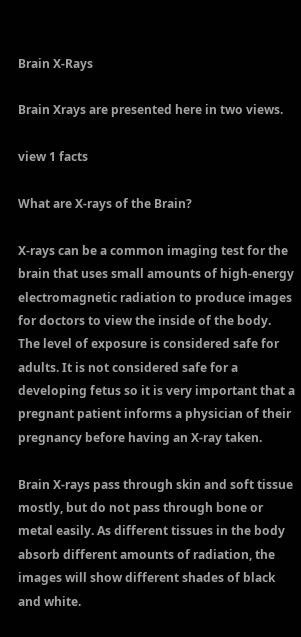Brain X-Rays

Brain Xrays are presented here in two views.

view 1 facts

What are X-rays of the Brain?

X-rays can be a common imaging test for the brain that uses small amounts of high-energy electromagnetic radiation to produce images for doctors to view the inside of the body. The level of exposure is considered safe for adults. It is not considered safe for a developing fetus so it is very important that a pregnant patient informs a physician of their pregnancy before having an X-ray taken.

Brain X-rays pass through skin and soft tissue mostly, but do not pass through bone or metal easily. As different tissues in the body absorb different amounts of radiation, the images will show different shades of black and white.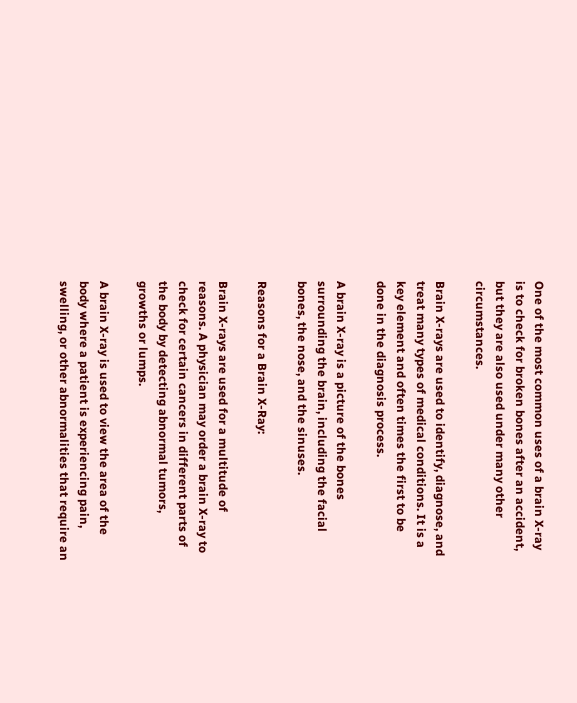One of the most common uses of a brain X-ray is to check for broken bones after an accident, but they are also used under many other circumstances.

Brain X-rays are used to identify, diagnose, and treat many types of medical conditions. It is a key element and often times the first to be done in the diagnosis process.

A brain X-ray is a picture of the bones surrounding the brain, including the facial bones, the nose, and the sinuses.

Reasons for a Brain X-Ray:

Brain X-rays are used for a multitude of reasons. A physician may order a brain X-ray to check for certain cancers in different parts of the body by detecting abnormal tumors, growths or lumps.

A brain X-ray is used to view the area of the body where a patient is experiencing pain, swelling, or other abnormalities that require an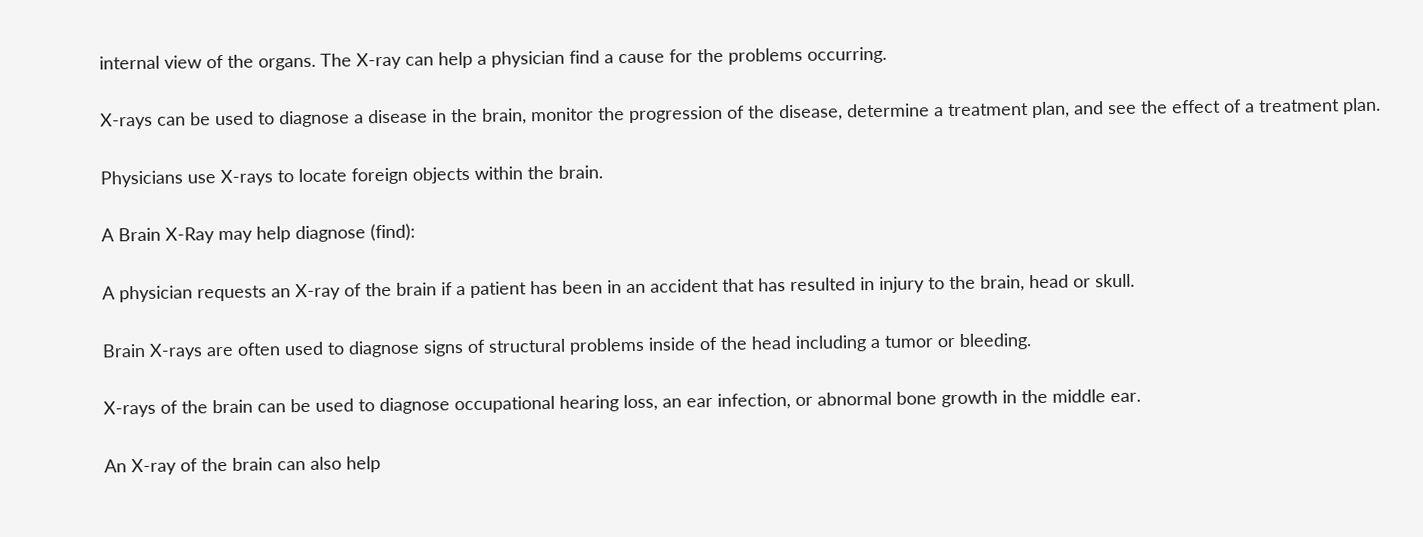internal view of the organs. The X-ray can help a physician find a cause for the problems occurring.

X-rays can be used to diagnose a disease in the brain, monitor the progression of the disease, determine a treatment plan, and see the effect of a treatment plan.

Physicians use X-rays to locate foreign objects within the brain.

A Brain X-Ray may help diagnose (find):

A physician requests an X-ray of the brain if a patient has been in an accident that has resulted in injury to the brain, head or skull.

Brain X-rays are often used to diagnose signs of structural problems inside of the head including a tumor or bleeding.

X-rays of the brain can be used to diagnose occupational hearing loss, an ear infection, or abnormal bone growth in the middle ear.

An X-ray of the brain can also help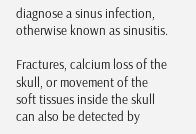diagnose a sinus infection, otherwise known as sinusitis.

Fractures, calcium loss of the skull, or movement of the soft tissues inside the skull can also be detected by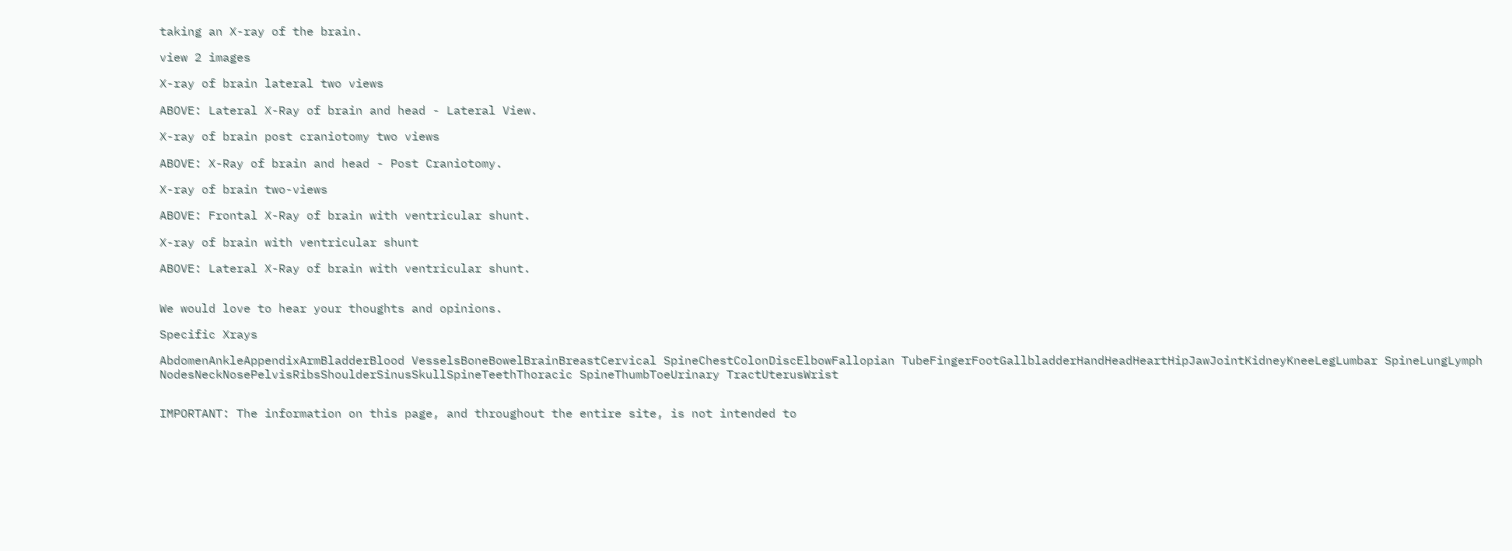taking an X-ray of the brain.

view 2 images

X-ray of brain lateral two views

ABOVE: Lateral X-Ray of brain and head - Lateral View.

X-ray of brain post craniotomy two views

ABOVE: X-Ray of brain and head - Post Craniotomy.

X-ray of brain two-views

ABOVE: Frontal X-Ray of brain with ventricular shunt.

X-ray of brain with ventricular shunt

ABOVE: Lateral X-Ray of brain with ventricular shunt.


We would love to hear your thoughts and opinions.

Specific Xrays

AbdomenAnkleAppendixArmBladderBlood VesselsBoneBowelBrainBreastCervical SpineChestColonDiscElbowFallopian TubeFingerFootGallbladderHandHeadHeartHipJawJointKidneyKneeLegLumbar SpineLungLymph NodesNeckNosePelvisRibsShoulderSinusSkullSpineTeethThoracic SpineThumbToeUrinary TractUterusWrist


IMPORTANT: The information on this page, and throughout the entire site, is not intended to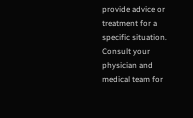provide advice or treatment for a specific situation. Consult your physician and medical team for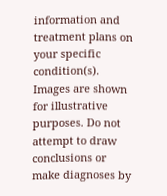information and treatment plans on your specific condition(s). Images are shown for illustrative purposes. Do not attempt to draw conclusions or make diagnoses by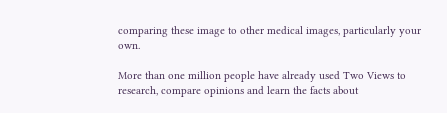comparing these image to other medical images, particularly your own.

More than one million people have already used Two Views to research, compare opinions and learn the facts about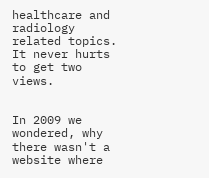healthcare and radiology related topics. It never hurts to get two views.


In 2009 we wondered, why there wasn't a website where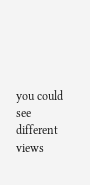you could see different views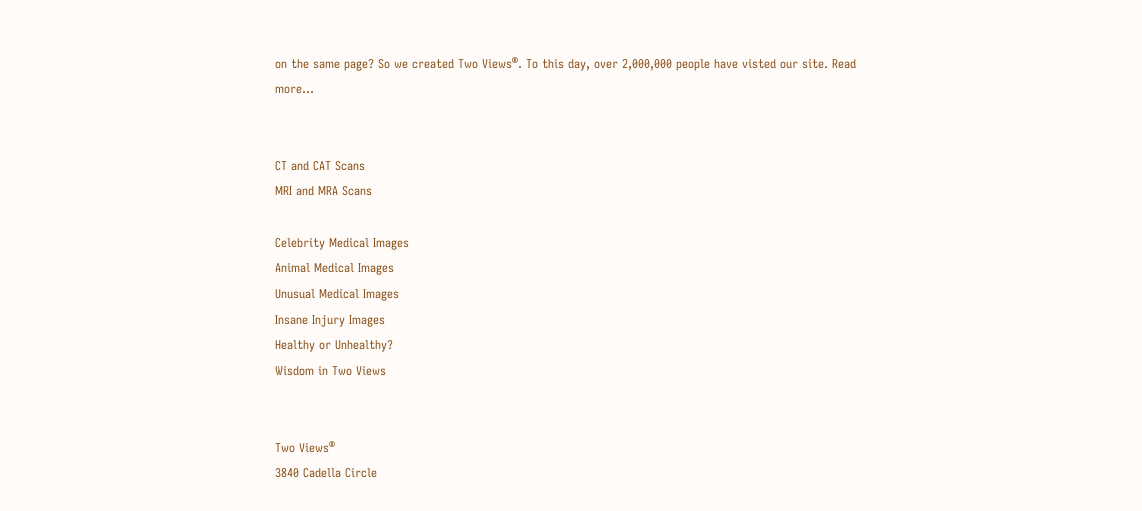on the same page? So we created Two Views®. To this day, over 2,000,000 people have visted our site. Read more...


CT and CAT Scans
MRI and MRA Scans

Celebrity Medical Images
Animal Medical Images
Unusual Medical Images
Insane Injury Images
Healthy or Unhealthy?
Wisdom in Two Views


Two Views®
3840 Cadella Circle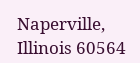Naperville, Illinois 60564